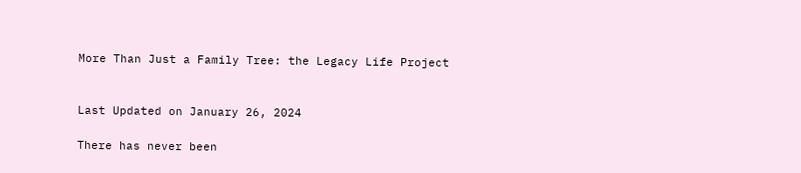More Than Just a Family Tree: the Legacy Life Project


Last Updated on January 26, 2024

There has never been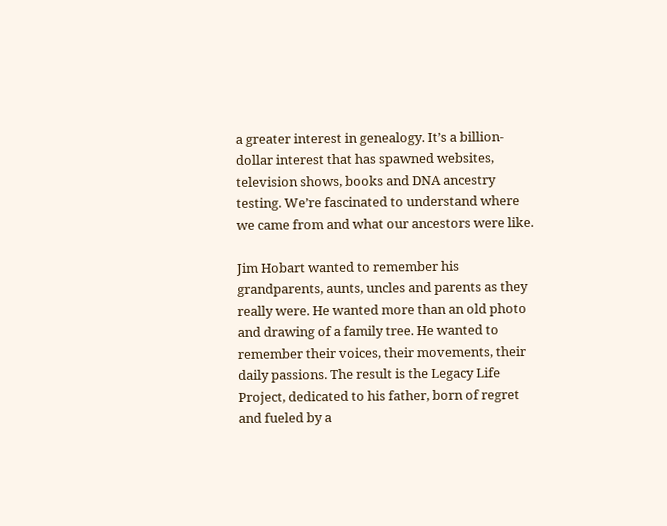a greater interest in genealogy. It’s a billion-dollar interest that has spawned websites, television shows, books and DNA ancestry testing. We’re fascinated to understand where we came from and what our ancestors were like.

Jim Hobart wanted to remember his grandparents, aunts, uncles and parents as they really were. He wanted more than an old photo and drawing of a family tree. He wanted to remember their voices, their movements, their daily passions. The result is the Legacy Life Project, dedicated to his father, born of regret and fueled by a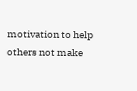motivation to help others not make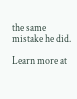the same mistake he did.

Learn more at